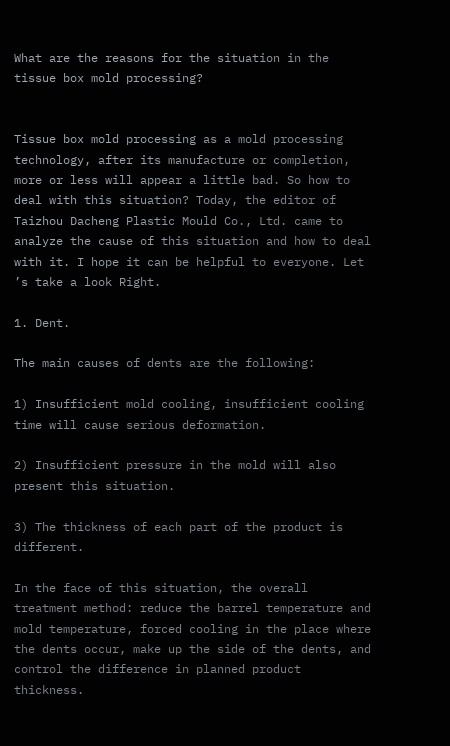What are the reasons for the situation in the tissue box mold processing?


Tissue box mold processing as a mold processing technology, after its manufacture or completion, more or less will appear a little bad. So how to deal with this situation? Today, the editor of Taizhou Dacheng Plastic Mould Co., Ltd. came to analyze the cause of this situation and how to deal with it. I hope it can be helpful to everyone. Let ’s take a look Right.

1. Dent.

The main causes of dents are the following:

1) Insufficient mold cooling, insufficient cooling time will cause serious deformation.

2) Insufficient pressure in the mold will also present this situation.

3) The thickness of each part of the product is different.

In the face of this situation, the overall treatment method: reduce the barrel temperature and mold temperature, forced cooling in the place where the dents occur, make up the side of the dents, and control the difference in planned product thickness.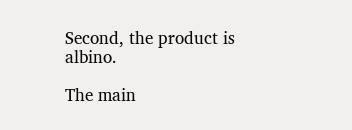Second, the product is albino.

The main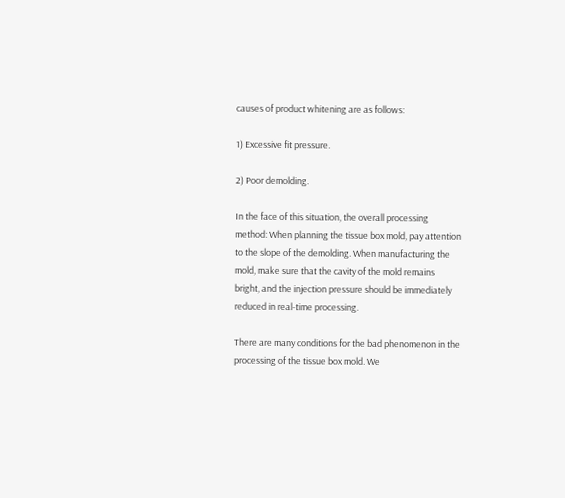causes of product whitening are as follows:

1) Excessive fit pressure.

2) Poor demolding.

In the face of this situation, the overall processing method: When planning the tissue box mold, pay attention to the slope of the demolding. When manufacturing the mold, make sure that the cavity of the mold remains bright, and the injection pressure should be immediately reduced in real-time processing.

There are many conditions for the bad phenomenon in the processing of the tissue box mold. We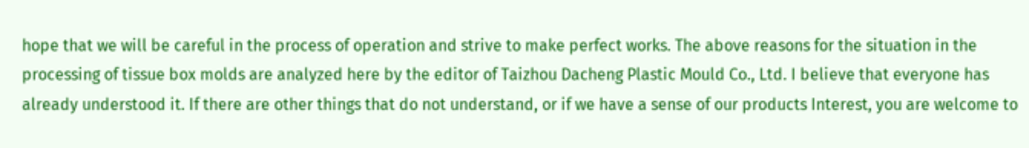hope that we will be careful in the process of operation and strive to make perfect works. The above reasons for the situation in the processing of tissue box molds are analyzed here by the editor of Taizhou Dacheng Plastic Mould Co., Ltd. I believe that everyone has already understood it. If there are other things that do not understand, or if we have a sense of our products Interest, you are welcome to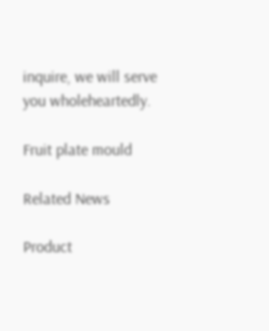inquire, we will serve you wholeheartedly.

Fruit plate mould

Related News

Product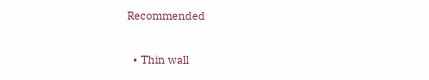Recommended

  • Thin wall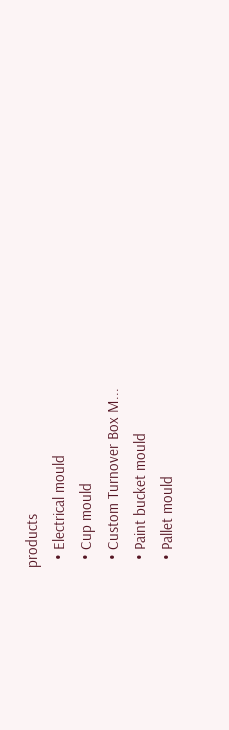products
  • Electrical mould
  • Cup mould
  • Custom Turnover Box M...
  • Paint bucket mould
  • Pallet mould